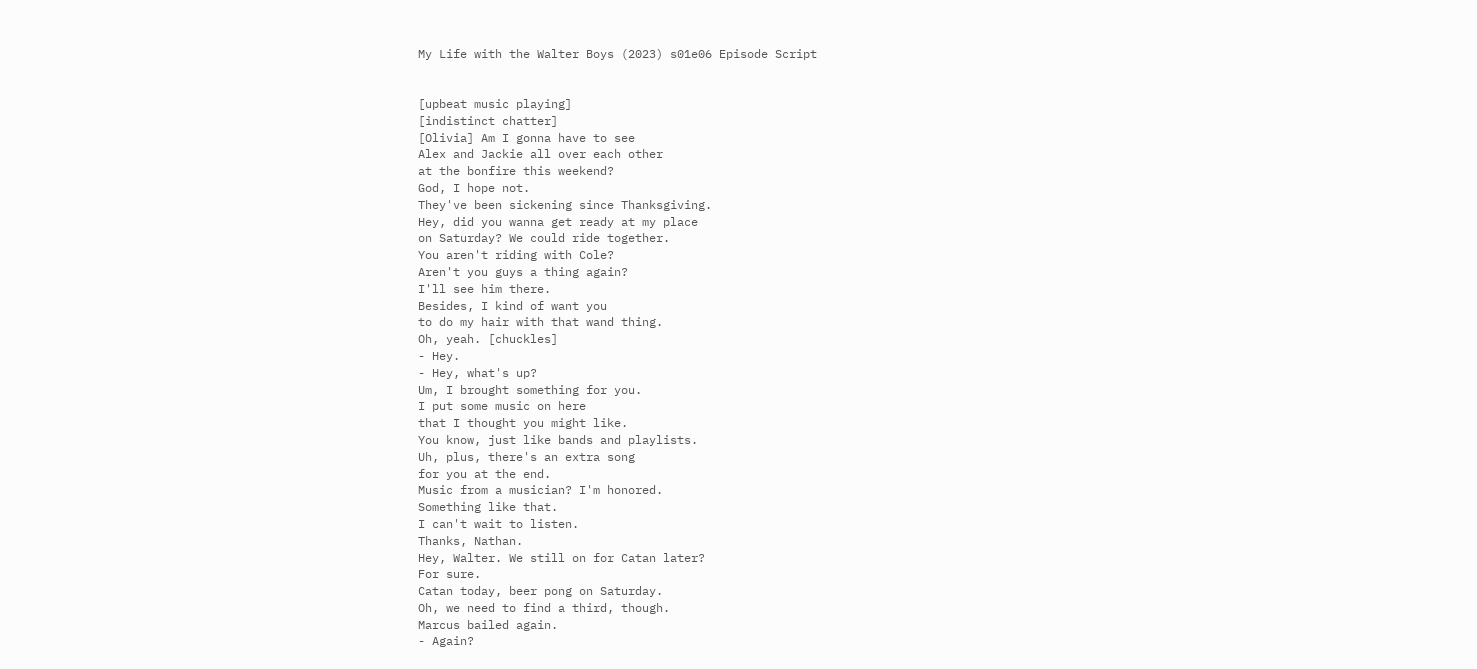My Life with the Walter Boys (2023) s01e06 Episode Script


[upbeat music playing]
[indistinct chatter]
[Olivia] Am I gonna have to see
Alex and Jackie all over each other
at the bonfire this weekend?
God, I hope not.
They've been sickening since Thanksgiving.
Hey, did you wanna get ready at my place
on Saturday? We could ride together.
You aren't riding with Cole?
Aren't you guys a thing again?
I'll see him there.
Besides, I kind of want you
to do my hair with that wand thing.
Oh, yeah. [chuckles]
- Hey.
- Hey, what's up?
Um, I brought something for you.
I put some music on here
that I thought you might like.
You know, just like bands and playlists.
Uh, plus, there's an extra song
for you at the end.
Music from a musician? I'm honored.
Something like that.
I can't wait to listen.
Thanks, Nathan.
Hey, Walter. We still on for Catan later?
For sure.
Catan today, beer pong on Saturday.
Oh, we need to find a third, though.
Marcus bailed again.
- Again?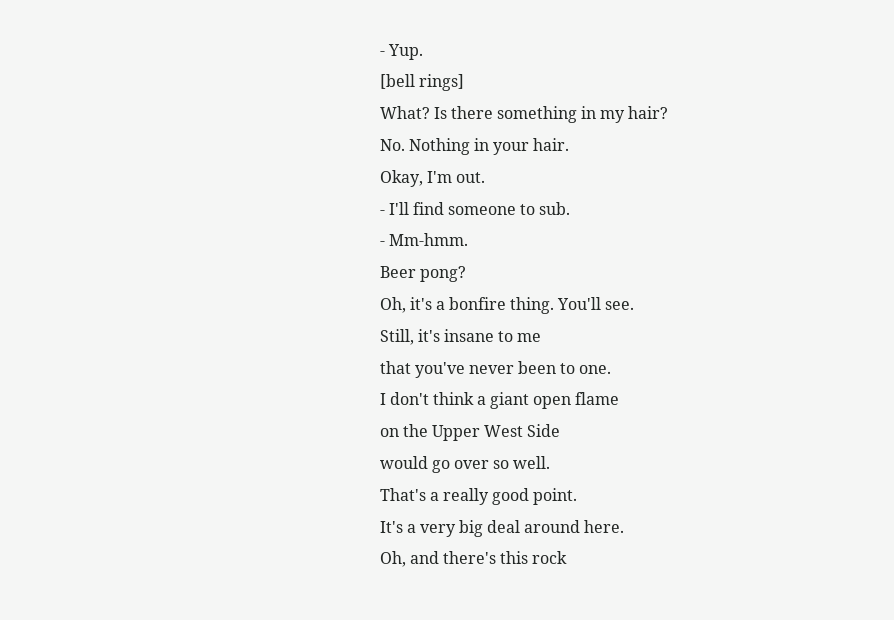- Yup.
[bell rings]
What? Is there something in my hair?
No. Nothing in your hair.
Okay, I'm out.
- I'll find someone to sub.
- Mm-hmm.
Beer pong?
Oh, it's a bonfire thing. You'll see.
Still, it's insane to me
that you've never been to one.
I don't think a giant open flame
on the Upper West Side
would go over so well.
That's a really good point.
It's a very big deal around here.
Oh, and there's this rock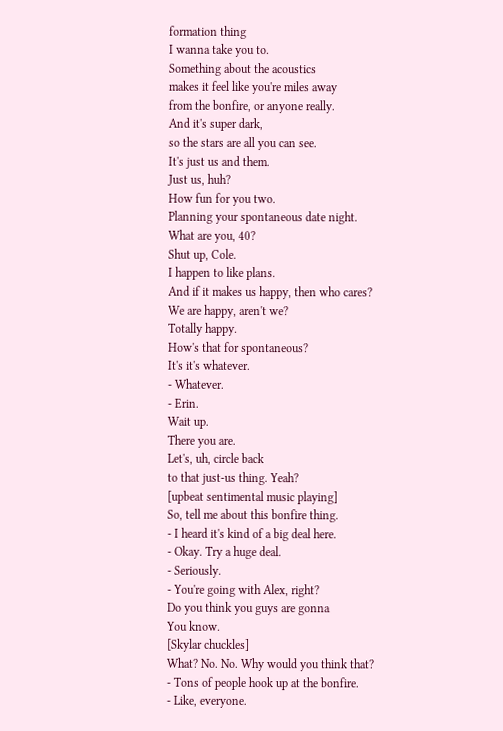formation thing
I wanna take you to.
Something about the acoustics
makes it feel like you're miles away
from the bonfire, or anyone really.
And it's super dark,
so the stars are all you can see.
It's just us and them.
Just us, huh?
How fun for you two.
Planning your spontaneous date night.
What are you, 40?
Shut up, Cole.
I happen to like plans.
And if it makes us happy, then who cares?
We are happy, aren't we?
Totally happy.
How's that for spontaneous?
It's it's whatever.
- Whatever.
- Erin.
Wait up.
There you are.
Let's, uh, circle back
to that just-us thing. Yeah?
[upbeat sentimental music playing]
So, tell me about this bonfire thing.
- I heard it's kind of a big deal here.
- Okay. Try a huge deal.
- Seriously.
- You're going with Alex, right?
Do you think you guys are gonna
You know.
[Skylar chuckles]
What? No. No. Why would you think that?
- Tons of people hook up at the bonfire.
- Like, everyone.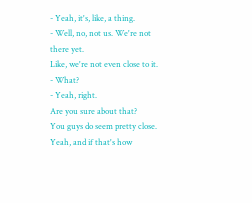- Yeah, it's, like, a thing.
- Well, no, not us. We're not there yet.
Like, we're not even close to it.
- What?
- Yeah, right.
Are you sure about that?
You guys do seem pretty close.
Yeah, and if that's how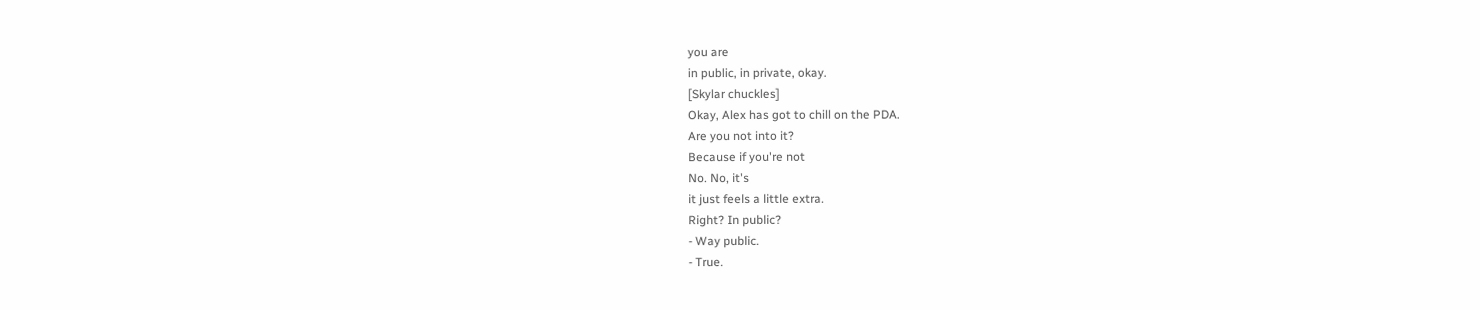you are
in public, in private, okay.
[Skylar chuckles]
Okay, Alex has got to chill on the PDA.
Are you not into it?
Because if you're not
No. No, it's
it just feels a little extra.
Right? In public?
- Way public.
- True.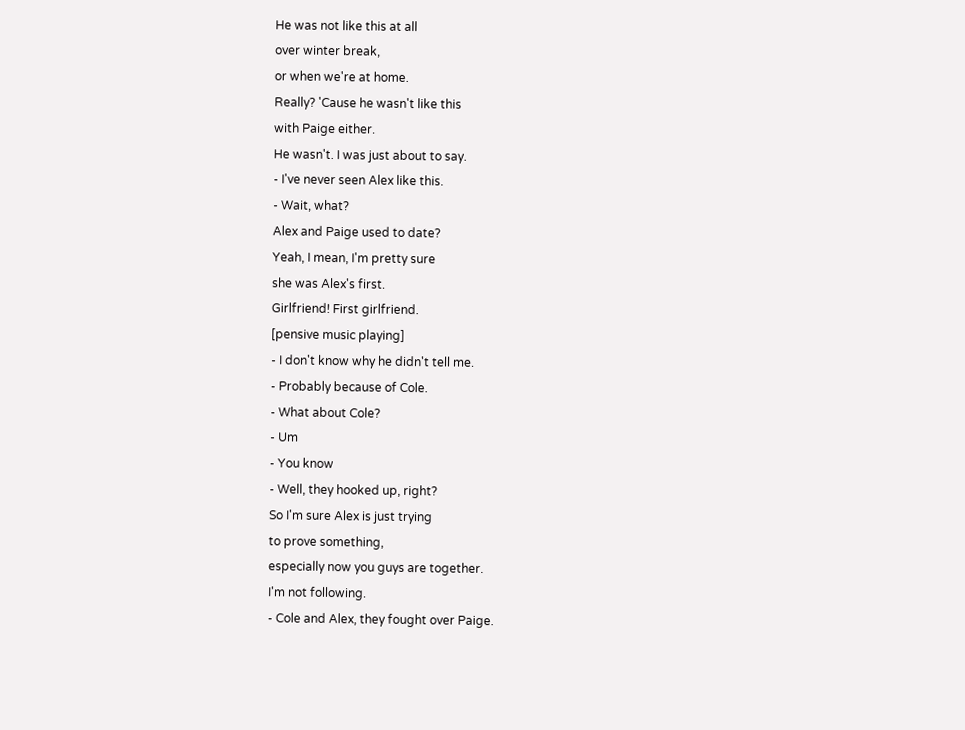He was not like this at all
over winter break,
or when we're at home.
Really? 'Cause he wasn't like this
with Paige either.
He wasn't. I was just about to say.
- I've never seen Alex like this.
- Wait, what?
Alex and Paige used to date?
Yeah, I mean, I'm pretty sure
she was Alex's first.
Girlfriend! First girlfriend.
[pensive music playing]
- I don't know why he didn't tell me.
- Probably because of Cole.
- What about Cole?
- Um
- You know
- Well, they hooked up, right?
So I'm sure Alex is just trying
to prove something,
especially now you guys are together.
I'm not following.
- Cole and Alex, they fought over Paige.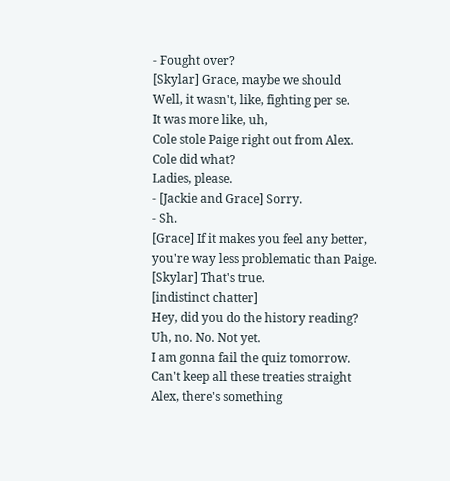- Fought over?
[Skylar] Grace, maybe we should
Well, it wasn't, like, fighting per se.
It was more like, uh,
Cole stole Paige right out from Alex.
Cole did what?
Ladies, please.
- [Jackie and Grace] Sorry.
- Sh.
[Grace] If it makes you feel any better,
you're way less problematic than Paige.
[Skylar] That's true.
[indistinct chatter]
Hey, did you do the history reading?
Uh, no. No. Not yet.
I am gonna fail the quiz tomorrow.
Can't keep all these treaties straight
Alex, there's something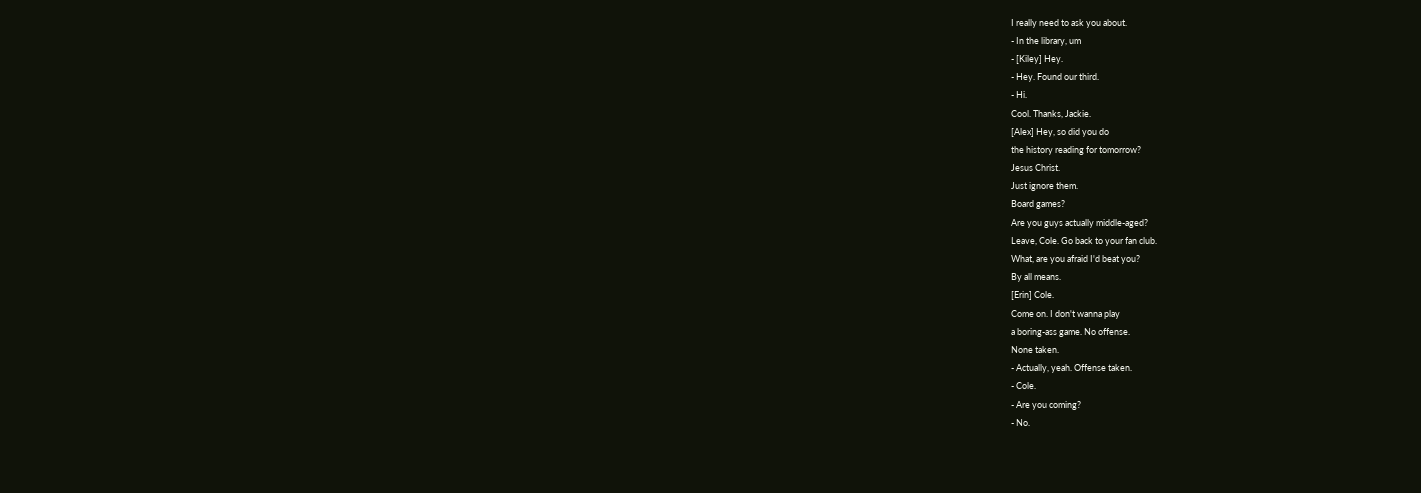I really need to ask you about.
- In the library, um
- [Kiley] Hey.
- Hey. Found our third.
- Hi.
Cool. Thanks, Jackie.
[Alex] Hey, so did you do
the history reading for tomorrow?
Jesus Christ.
Just ignore them.
Board games?
Are you guys actually middle-aged?
Leave, Cole. Go back to your fan club.
What, are you afraid I'd beat you?
By all means.
[Erin] Cole.
Come on. I don't wanna play
a boring-ass game. No offense.
None taken.
- Actually, yeah. Offense taken.
- Cole.
- Are you coming?
- No.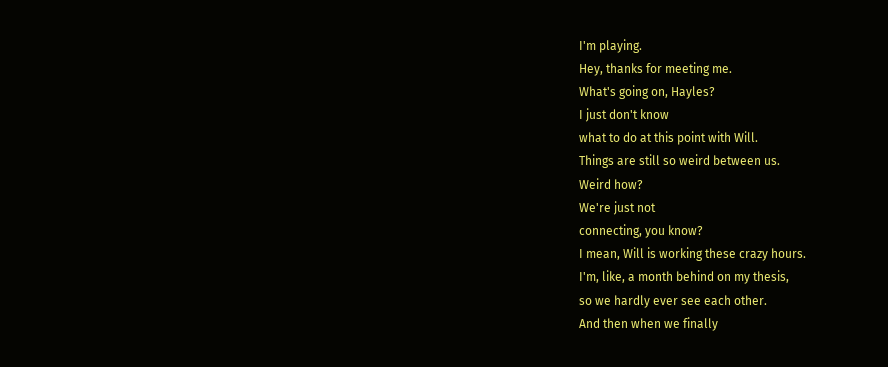I'm playing.
Hey, thanks for meeting me.
What's going on, Hayles?
I just don't know
what to do at this point with Will.
Things are still so weird between us.
Weird how?
We're just not
connecting, you know?
I mean, Will is working these crazy hours.
I'm, like, a month behind on my thesis,
so we hardly ever see each other.
And then when we finally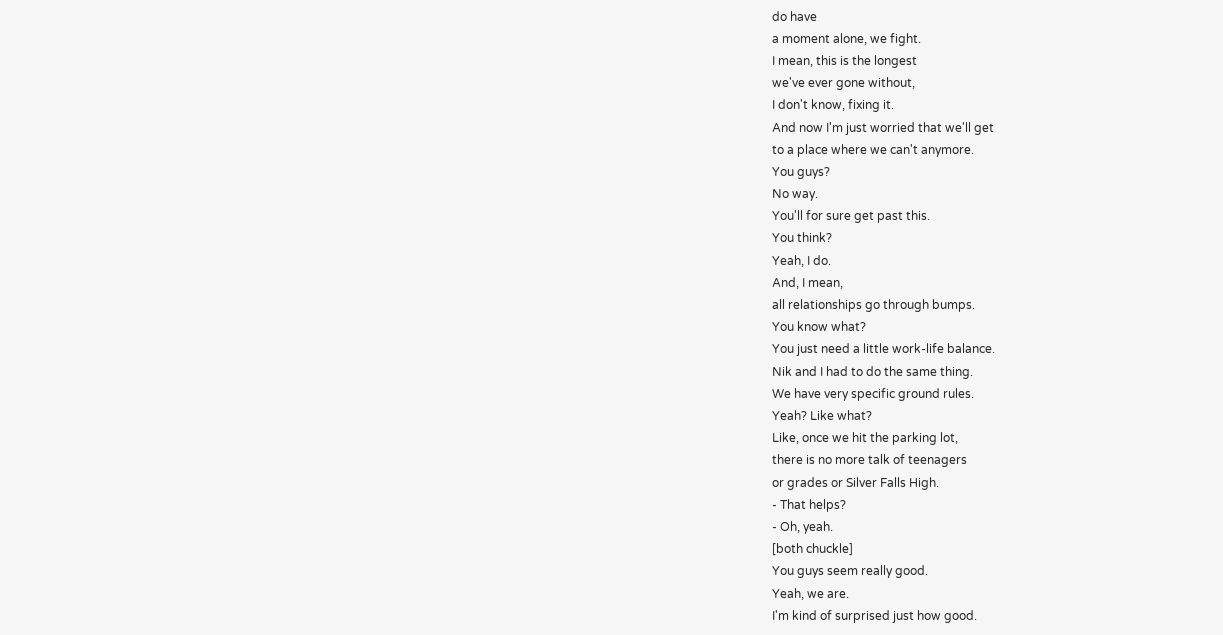do have
a moment alone, we fight.
I mean, this is the longest
we've ever gone without,
I don't know, fixing it.
And now I'm just worried that we'll get
to a place where we can't anymore.
You guys?
No way.
You'll for sure get past this.
You think?
Yeah, I do.
And, I mean,
all relationships go through bumps.
You know what?
You just need a little work-life balance.
Nik and I had to do the same thing.
We have very specific ground rules.
Yeah? Like what?
Like, once we hit the parking lot,
there is no more talk of teenagers
or grades or Silver Falls High.
- That helps?
- Oh, yeah.
[both chuckle]
You guys seem really good.
Yeah, we are.
I'm kind of surprised just how good.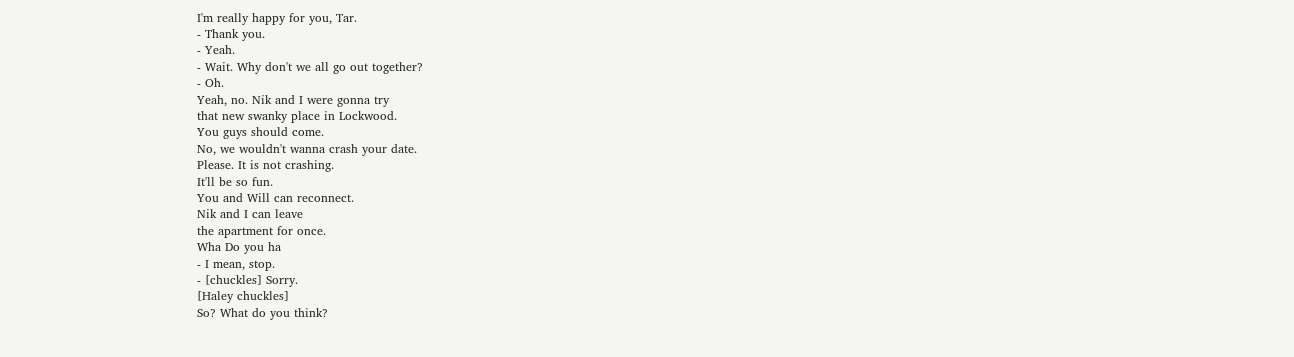I'm really happy for you, Tar.
- Thank you.
- Yeah.
- Wait. Why don't we all go out together?
- Oh.
Yeah, no. Nik and I were gonna try
that new swanky place in Lockwood.
You guys should come.
No, we wouldn't wanna crash your date.
Please. It is not crashing.
It'll be so fun.
You and Will can reconnect.
Nik and I can leave
the apartment for once.
Wha Do you ha
- I mean, stop.
- [chuckles] Sorry.
[Haley chuckles]
So? What do you think?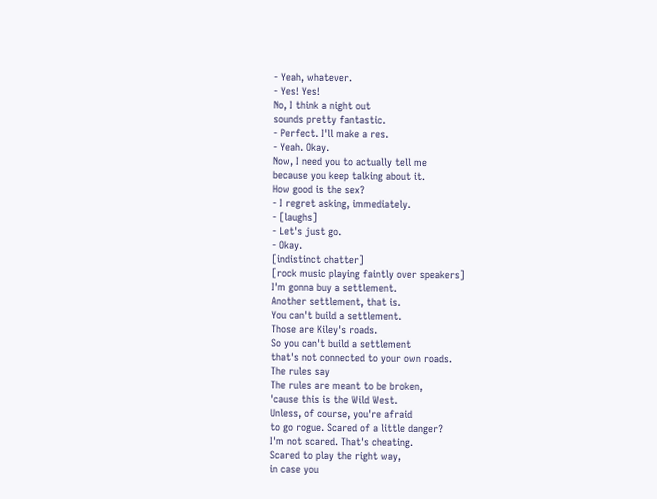- Yeah, whatever.
- Yes! Yes!
No, I think a night out
sounds pretty fantastic.
- Perfect. I'll make a res.
- Yeah. Okay.
Now, I need you to actually tell me
because you keep talking about it.
How good is the sex?
- I regret asking, immediately.
- [laughs]
- Let's just go.
- Okay.
[indistinct chatter]
[rock music playing faintly over speakers]
I'm gonna buy a settlement.
Another settlement, that is.
You can't build a settlement.
Those are Kiley's roads.
So you can't build a settlement
that's not connected to your own roads.
The rules say
The rules are meant to be broken,
'cause this is the Wild West.
Unless, of course, you're afraid
to go rogue. Scared of a little danger?
I'm not scared. That's cheating.
Scared to play the right way,
in case you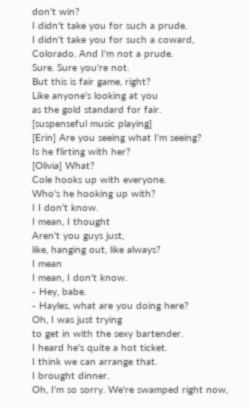don't win?
I didn't take you for such a prude.
I didn't take you for such a coward,
Colorado. And I'm not a prude.
Sure. Sure you're not.
But this is fair game, right?
Like anyone's looking at you
as the gold standard for fair.
[suspenseful music playing]
[Erin] Are you seeing what I'm seeing?
Is he flirting with her?
[Olivia] What?
Cole hooks up with everyone.
Who's he hooking up with?
I I don't know.
I mean, I thought
Aren't you guys just,
like, hanging out, like always?
I mean
I mean, I don't know.
- Hey, babe.
- Hayles, what are you doing here?
Oh, I was just trying
to get in with the sexy bartender.
I heard he's quite a hot ticket.
I think we can arrange that.
I brought dinner.
Oh, I'm so sorry. We're swamped right now,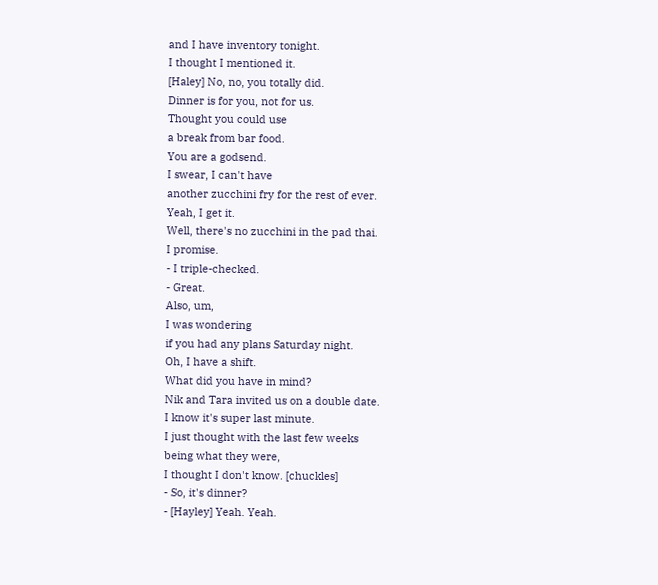and I have inventory tonight.
I thought I mentioned it.
[Haley] No, no, you totally did.
Dinner is for you, not for us.
Thought you could use
a break from bar food.
You are a godsend.
I swear, I can't have
another zucchini fry for the rest of ever.
Yeah, I get it.
Well, there's no zucchini in the pad thai.
I promise.
- I triple-checked.
- Great.
Also, um,
I was wondering
if you had any plans Saturday night.
Oh, I have a shift.
What did you have in mind?
Nik and Tara invited us on a double date.
I know it's super last minute.
I just thought with the last few weeks
being what they were,
I thought I don't know. [chuckles]
- So, it's dinner?
- [Hayley] Yeah. Yeah.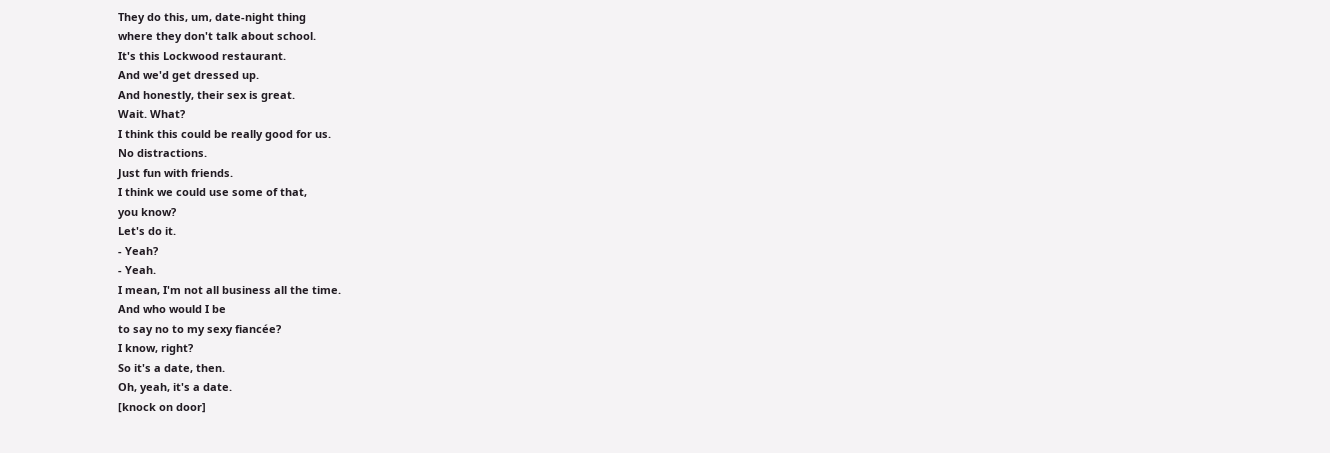They do this, um, date-night thing
where they don't talk about school.
It's this Lockwood restaurant.
And we'd get dressed up.
And honestly, their sex is great.
Wait. What?
I think this could be really good for us.
No distractions.
Just fun with friends.
I think we could use some of that,
you know?
Let's do it.
- Yeah?
- Yeah.
I mean, I'm not all business all the time.
And who would I be
to say no to my sexy fiancée?
I know, right?
So it's a date, then.
Oh, yeah, it's a date.
[knock on door]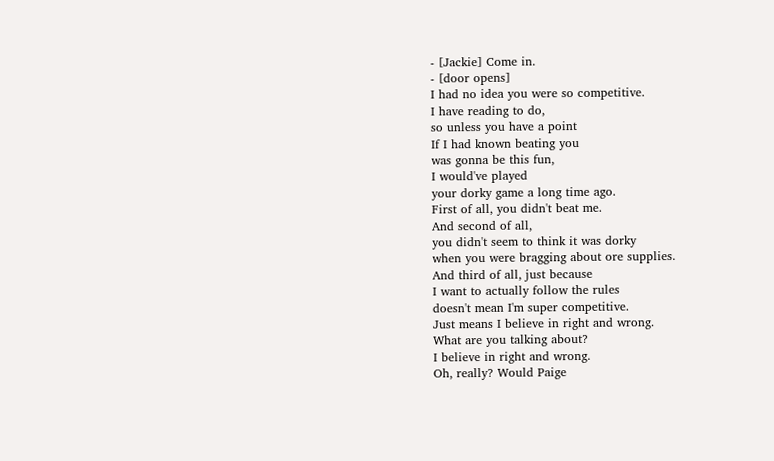- [Jackie] Come in.
- [door opens]
I had no idea you were so competitive.
I have reading to do,
so unless you have a point
If I had known beating you
was gonna be this fun,
I would've played
your dorky game a long time ago.
First of all, you didn't beat me.
And second of all,
you didn't seem to think it was dorky
when you were bragging about ore supplies.
And third of all, just because
I want to actually follow the rules
doesn't mean I'm super competitive.
Just means I believe in right and wrong.
What are you talking about?
I believe in right and wrong.
Oh, really? Would Paige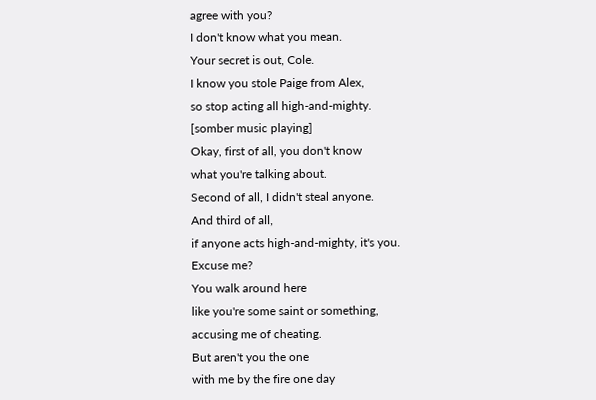agree with you?
I don't know what you mean.
Your secret is out, Cole.
I know you stole Paige from Alex,
so stop acting all high-and-mighty.
[somber music playing]
Okay, first of all, you don't know
what you're talking about.
Second of all, I didn't steal anyone.
And third of all,
if anyone acts high-and-mighty, it's you.
Excuse me?
You walk around here
like you're some saint or something,
accusing me of cheating.
But aren't you the one
with me by the fire one day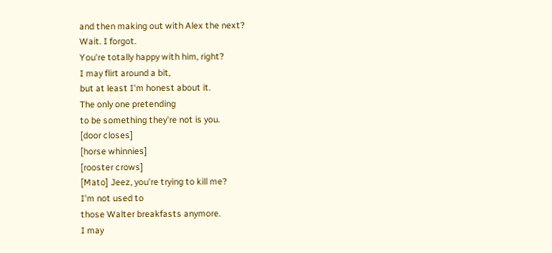and then making out with Alex the next?
Wait. I forgot.
You're totally happy with him, right?
I may flirt around a bit,
but at least I'm honest about it.
The only one pretending
to be something they're not is you.
[door closes]
[horse whinnies]
[rooster crows]
[Mato] Jeez, you're trying to kill me?
I'm not used to
those Walter breakfasts anymore.
I may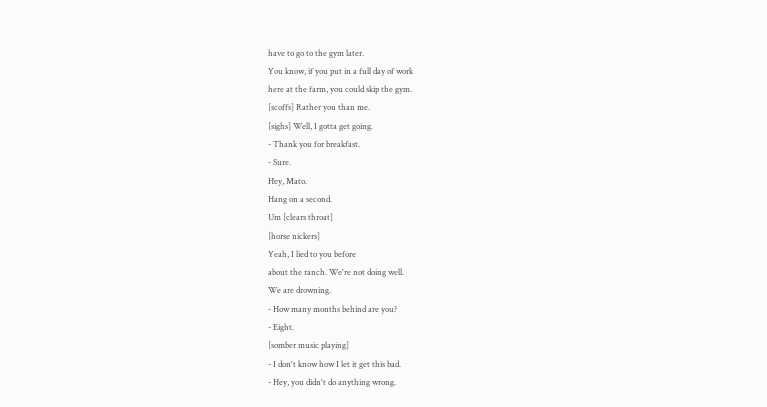have to go to the gym later.
You know, if you put in a full day of work
here at the farm, you could skip the gym.
[scoffs] Rather you than me.
[sighs] Well, I gotta get going.
- Thank you for breakfast.
- Sure.
Hey, Mato.
Hang on a second.
Um [clears throat]
[horse nickers]
Yeah, I lied to you before
about the ranch. We're not doing well.
We are drowning.
- How many months behind are you?
- Eight.
[somber music playing]
- I don't know how I let it get this bad.
- Hey, you didn't do anything wrong.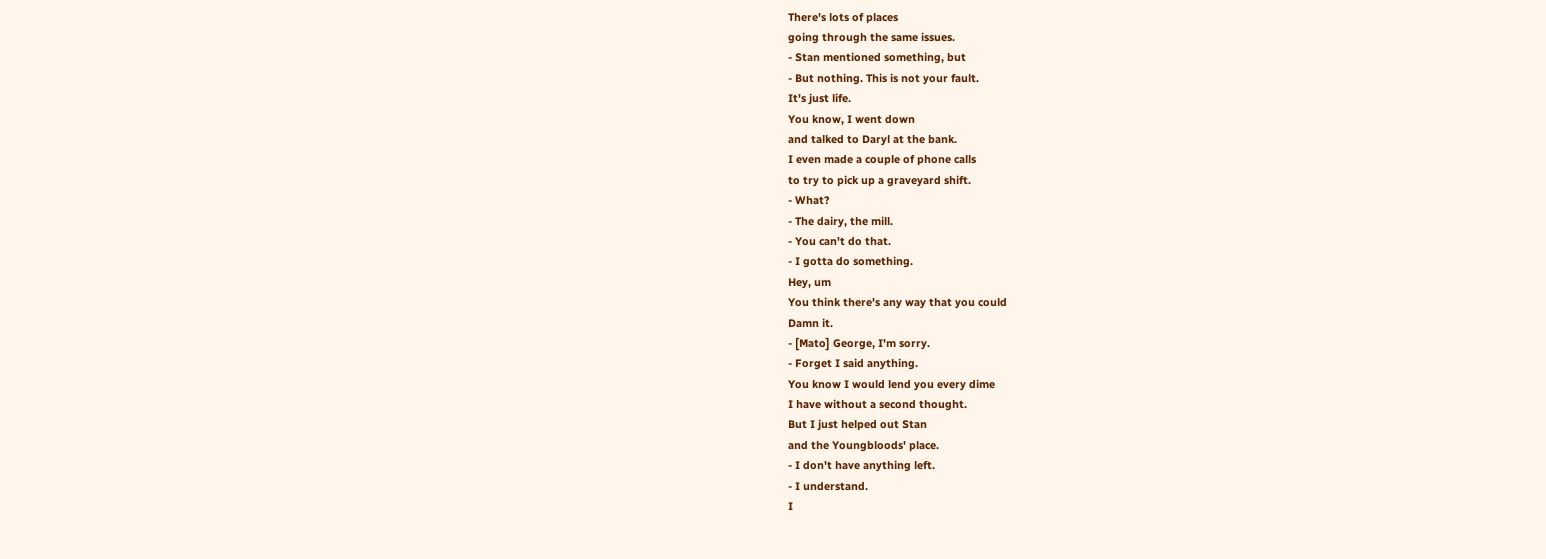There's lots of places
going through the same issues.
- Stan mentioned something, but
- But nothing. This is not your fault.
It's just life.
You know, I went down
and talked to Daryl at the bank.
I even made a couple of phone calls
to try to pick up a graveyard shift.
- What?
- The dairy, the mill.
- You can't do that.
- I gotta do something.
Hey, um
You think there's any way that you could
Damn it.
- [Mato] George, I'm sorry.
- Forget I said anything.
You know I would lend you every dime
I have without a second thought.
But I just helped out Stan
and the Youngbloods' place.
- I don't have anything left.
- I understand.
I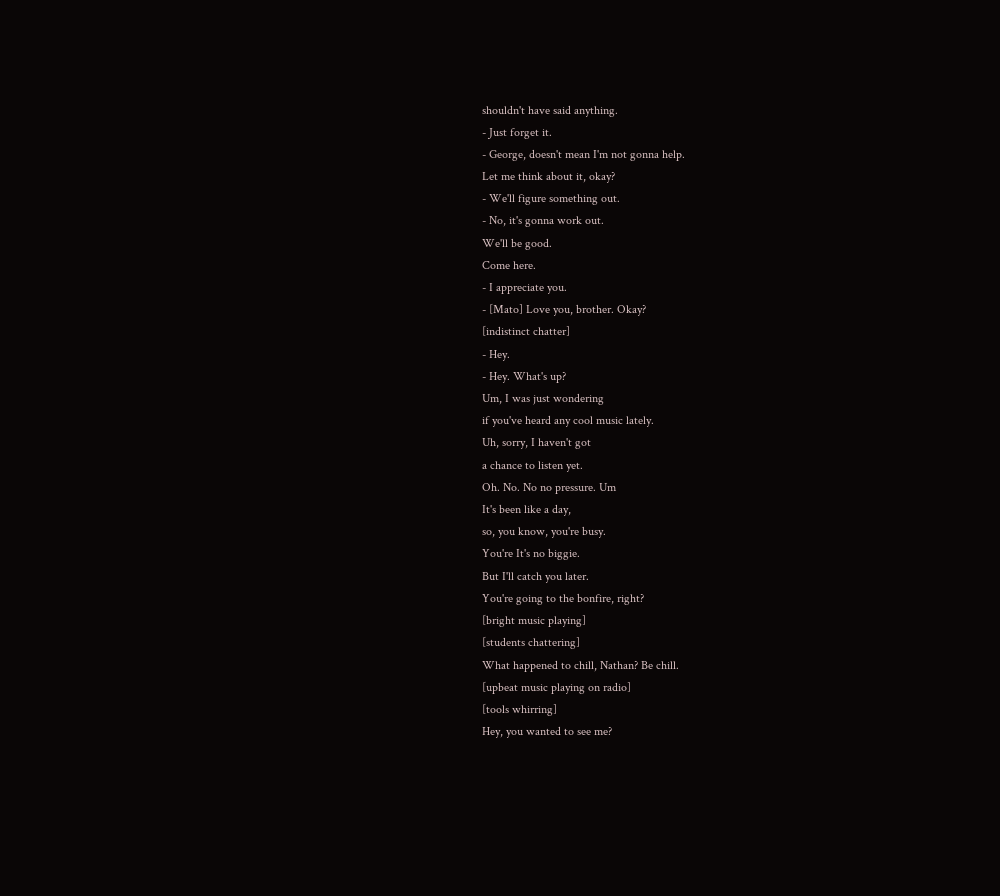shouldn't have said anything.
- Just forget it.
- George, doesn't mean I'm not gonna help.
Let me think about it, okay?
- We'll figure something out.
- No, it's gonna work out.
We'll be good.
Come here.
- I appreciate you.
- [Mato] Love you, brother. Okay?
[indistinct chatter]
- Hey.
- Hey. What's up?
Um, I was just wondering
if you've heard any cool music lately.
Uh, sorry, I haven't got
a chance to listen yet.
Oh. No. No no pressure. Um
It's been like a day,
so, you know, you're busy.
You're It's no biggie.
But I'll catch you later.
You're going to the bonfire, right?
[bright music playing]
[students chattering]
What happened to chill, Nathan? Be chill.
[upbeat music playing on radio]
[tools whirring]
Hey, you wanted to see me?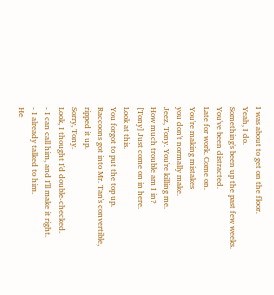I was about to get on the floor.
Yeah, I do.
Something's been up the past few weeks.
You've been distracted.
Late for work. Come on.
You're making mistakes
you don't normally make.
Jeez, Tony. You're killing me.
How much trouble am I in?
[Tony] Just come on in here.
Look at this.
You forgot to put the top up.
Raccoons got into Mr. Tan's convertible,
ripped it up.
Sorry, Tony.
Look, I thought I'd double-checked.
- I can call him, and I'll make it right.
- I already talked to him.
He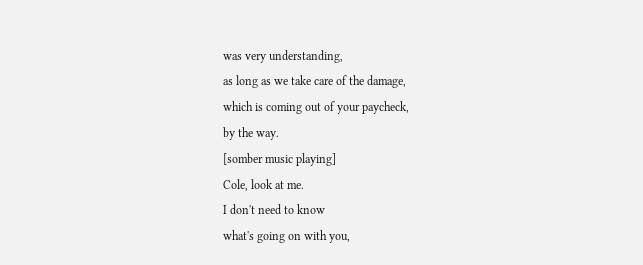was very understanding,
as long as we take care of the damage,
which is coming out of your paycheck,
by the way.
[somber music playing]
Cole, look at me.
I don't need to know
what's going on with you,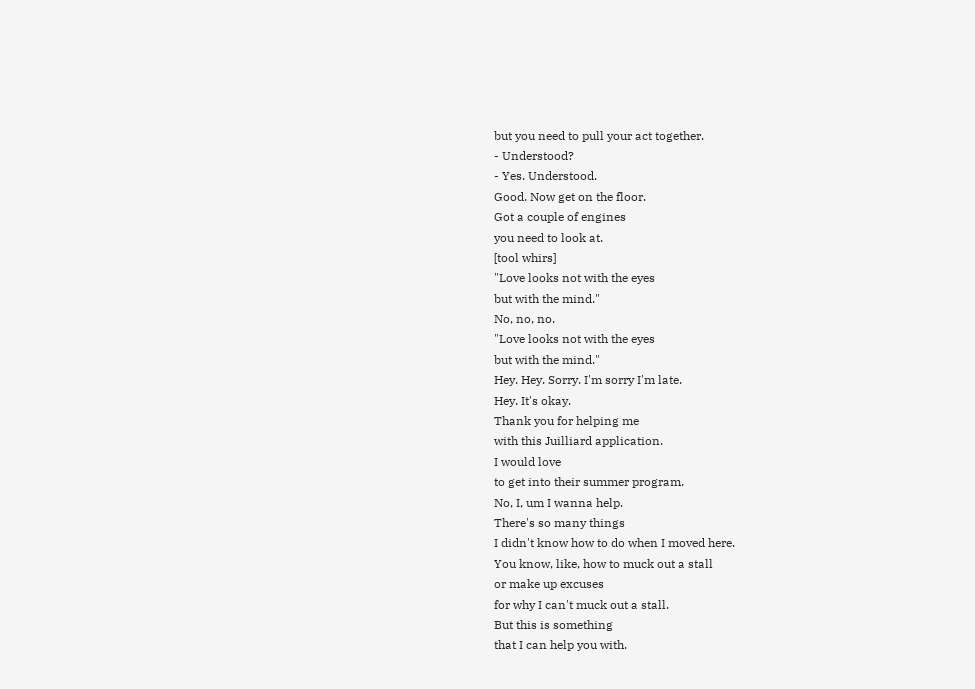but you need to pull your act together.
- Understood?
- Yes. Understood.
Good. Now get on the floor.
Got a couple of engines
you need to look at.
[tool whirs]
"Love looks not with the eyes
but with the mind."
No, no, no.
"Love looks not with the eyes
but with the mind."
Hey. Hey. Sorry. I'm sorry I'm late.
Hey. It's okay.
Thank you for helping me
with this Juilliard application.
I would love
to get into their summer program.
No, I, um I wanna help.
There's so many things
I didn't know how to do when I moved here.
You know, like, how to muck out a stall
or make up excuses
for why I can't muck out a stall.
But this is something
that I can help you with.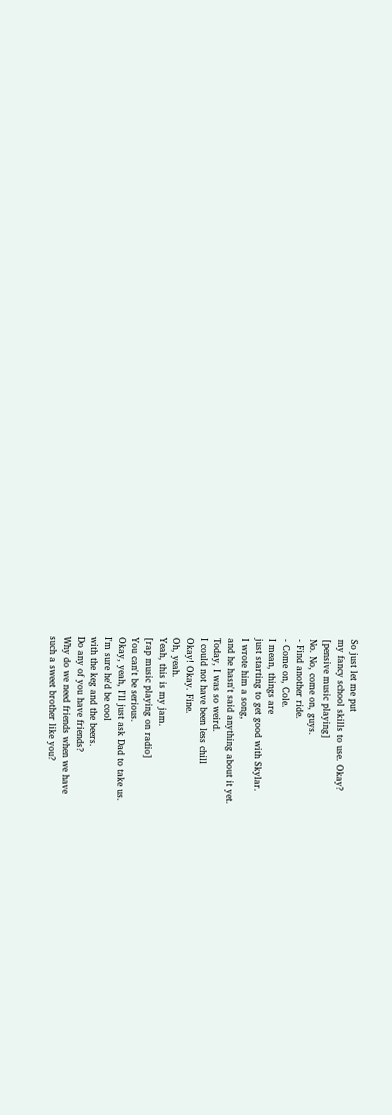So just let me put
my fancy school skills to use. Okay?
[pensive music playing]
No. No, come on, guys.
- Find another ride.
- Come on, Cole.
I mean, things are
just starting to get good with Skylar.
I wrote him a song,
and he hasn't said anything about it yet.
Today, I was so weird.
I could not have been less chill
Okay! Okay. Fine.
Oh, yeah.
Yeah, this is my jam.
[rap music playing on radio]
You can't be serious.
Okay, yeah, I'll just ask Dad to take us.
I'm sure he'd be cool
with the keg and the beers.
Do any of you have friends?
Why do we need friends when we have
such a sweet brother like you?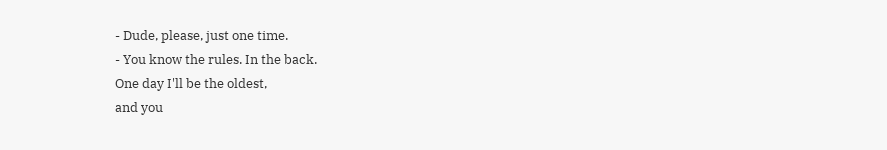- Dude, please, just one time.
- You know the rules. In the back.
One day I'll be the oldest,
and you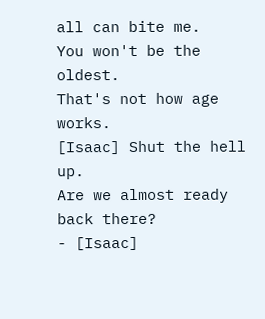all can bite me.
You won't be the oldest.
That's not how age works.
[Isaac] Shut the hell up.
Are we almost ready back there?
- [Isaac]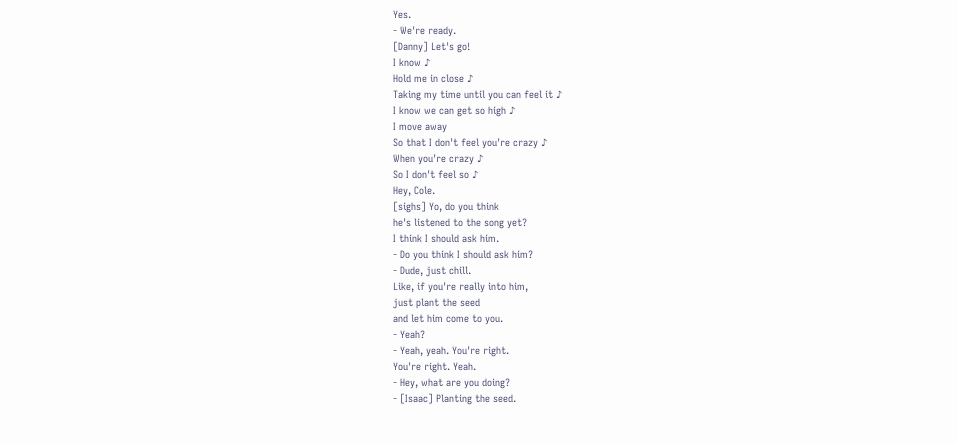Yes.
- We're ready.
[Danny] Let's go!
I know ♪
Hold me in close ♪
Taking my time until you can feel it ♪
I know we can get so high ♪
I move away
So that I don't feel you're crazy ♪
When you're crazy ♪
So I don't feel so ♪
Hey, Cole.
[sighs] Yo, do you think
he's listened to the song yet?
I think I should ask him.
- Do you think I should ask him?
- Dude, just chill.
Like, if you're really into him,
just plant the seed
and let him come to you.
- Yeah?
- Yeah, yeah. You're right.
You're right. Yeah.
- Hey, what are you doing?
- [Isaac] Planting the seed.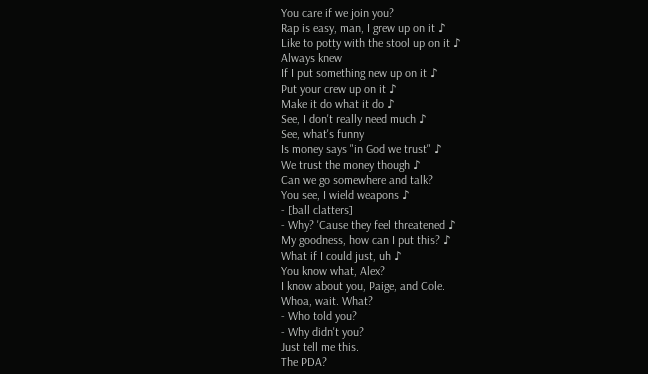You care if we join you?
Rap is easy, man, I grew up on it ♪
Like to potty with the stool up on it ♪
Always knew
If I put something new up on it ♪
Put your crew up on it ♪
Make it do what it do ♪
See, I don't really need much ♪
See, what's funny
Is money says "in God we trust" ♪
We trust the money though ♪
Can we go somewhere and talk?
You see, I wield weapons ♪
- [ball clatters]
- Why? 'Cause they feel threatened ♪
My goodness, how can I put this? ♪
What if I could just, uh ♪
You know what, Alex?
I know about you, Paige, and Cole.
Whoa, wait. What?
- Who told you?
- Why didn't you?
Just tell me this.
The PDA?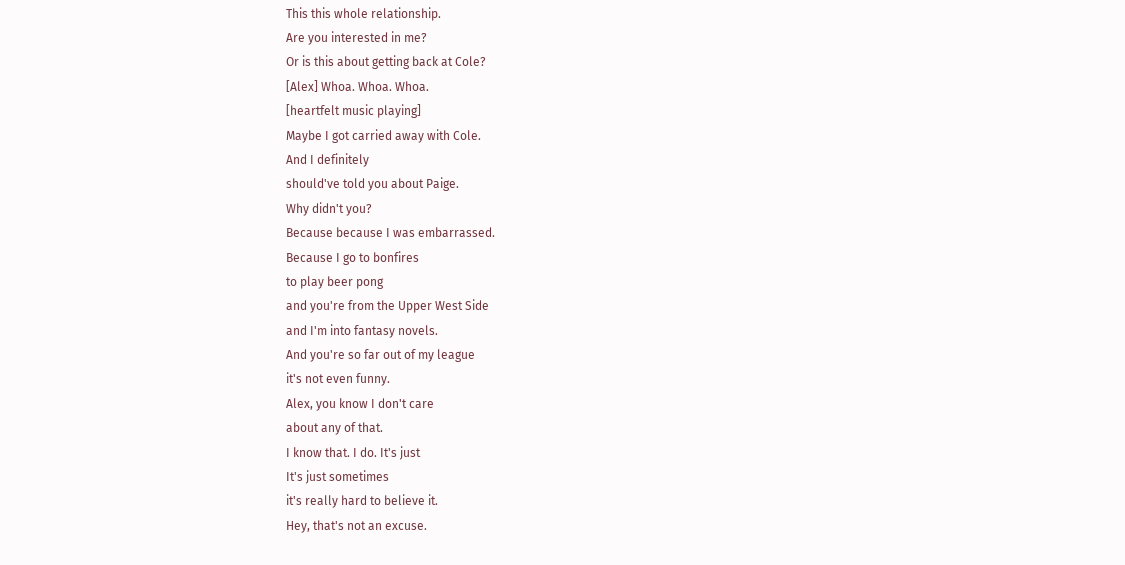This this whole relationship.
Are you interested in me?
Or is this about getting back at Cole?
[Alex] Whoa. Whoa. Whoa.
[heartfelt music playing]
Maybe I got carried away with Cole.
And I definitely
should've told you about Paige.
Why didn't you?
Because because I was embarrassed.
Because I go to bonfires
to play beer pong
and you're from the Upper West Side
and I'm into fantasy novels.
And you're so far out of my league
it's not even funny.
Alex, you know I don't care
about any of that.
I know that. I do. It's just
It's just sometimes
it's really hard to believe it.
Hey, that's not an excuse.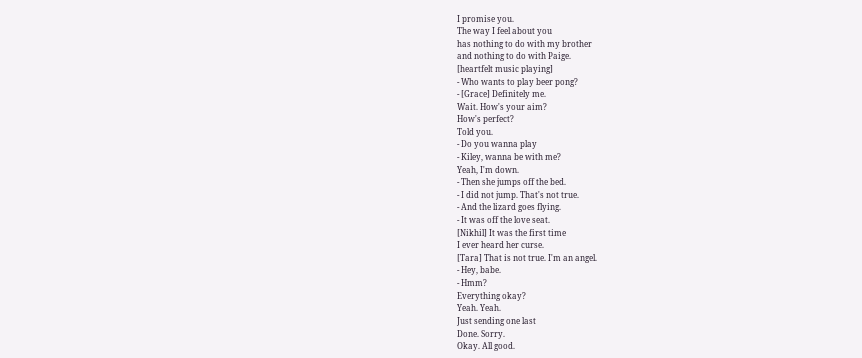I promise you.
The way I feel about you
has nothing to do with my brother
and nothing to do with Paige.
[heartfelt music playing]
- Who wants to play beer pong?
- [Grace] Definitely me.
Wait. How's your aim?
How's perfect?
Told you.
- Do you wanna play
- Kiley, wanna be with me?
Yeah, I'm down.
- Then she jumps off the bed.
- I did not jump. That's not true.
- And the lizard goes flying.
- It was off the love seat.
[Nikhil] It was the first time
I ever heard her curse.
[Tara] That is not true. I'm an angel.
- Hey, babe.
- Hmm?
Everything okay?
Yeah. Yeah.
Just sending one last
Done. Sorry.
Okay. All good.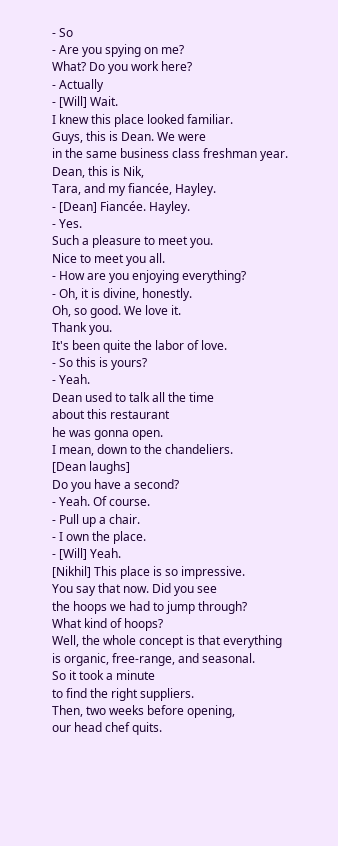- So
- Are you spying on me?
What? Do you work here?
- Actually
- [Will] Wait.
I knew this place looked familiar.
Guys, this is Dean. We were
in the same business class freshman year.
Dean, this is Nik,
Tara, and my fiancée, Hayley.
- [Dean] Fiancée. Hayley.
- Yes.
Such a pleasure to meet you.
Nice to meet you all.
- How are you enjoying everything?
- Oh, it is divine, honestly.
Oh, so good. We love it.
Thank you.
It's been quite the labor of love.
- So this is yours?
- Yeah.
Dean used to talk all the time
about this restaurant
he was gonna open.
I mean, down to the chandeliers.
[Dean laughs]
Do you have a second?
- Yeah. Of course.
- Pull up a chair.
- I own the place.
- [Will] Yeah.
[Nikhil] This place is so impressive.
You say that now. Did you see
the hoops we had to jump through?
What kind of hoops?
Well, the whole concept is that everything
is organic, free-range, and seasonal.
So it took a minute
to find the right suppliers.
Then, two weeks before opening,
our head chef quits.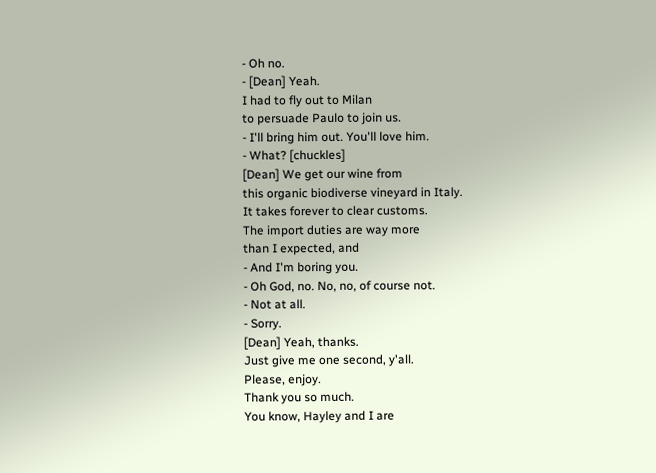- Oh no.
- [Dean] Yeah.
I had to fly out to Milan
to persuade Paulo to join us.
- I'll bring him out. You'll love him.
- What? [chuckles]
[Dean] We get our wine from
this organic biodiverse vineyard in Italy.
It takes forever to clear customs.
The import duties are way more
than I expected, and
- And I'm boring you.
- Oh God, no. No, no, of course not.
- Not at all.
- Sorry.
[Dean] Yeah, thanks.
Just give me one second, y'all.
Please, enjoy.
Thank you so much.
You know, Hayley and I are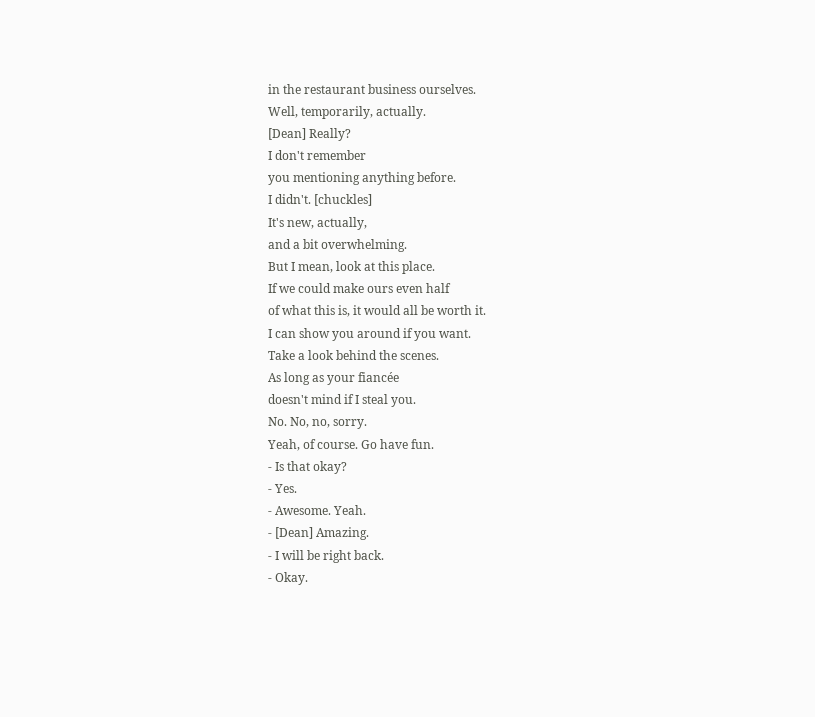in the restaurant business ourselves.
Well, temporarily, actually.
[Dean] Really?
I don't remember
you mentioning anything before.
I didn't. [chuckles]
It's new, actually,
and a bit overwhelming.
But I mean, look at this place.
If we could make ours even half
of what this is, it would all be worth it.
I can show you around if you want.
Take a look behind the scenes.
As long as your fiancée
doesn't mind if I steal you.
No. No, no, sorry.
Yeah, of course. Go have fun.
- Is that okay?
- Yes.
- Awesome. Yeah.
- [Dean] Amazing.
- I will be right back.
- Okay.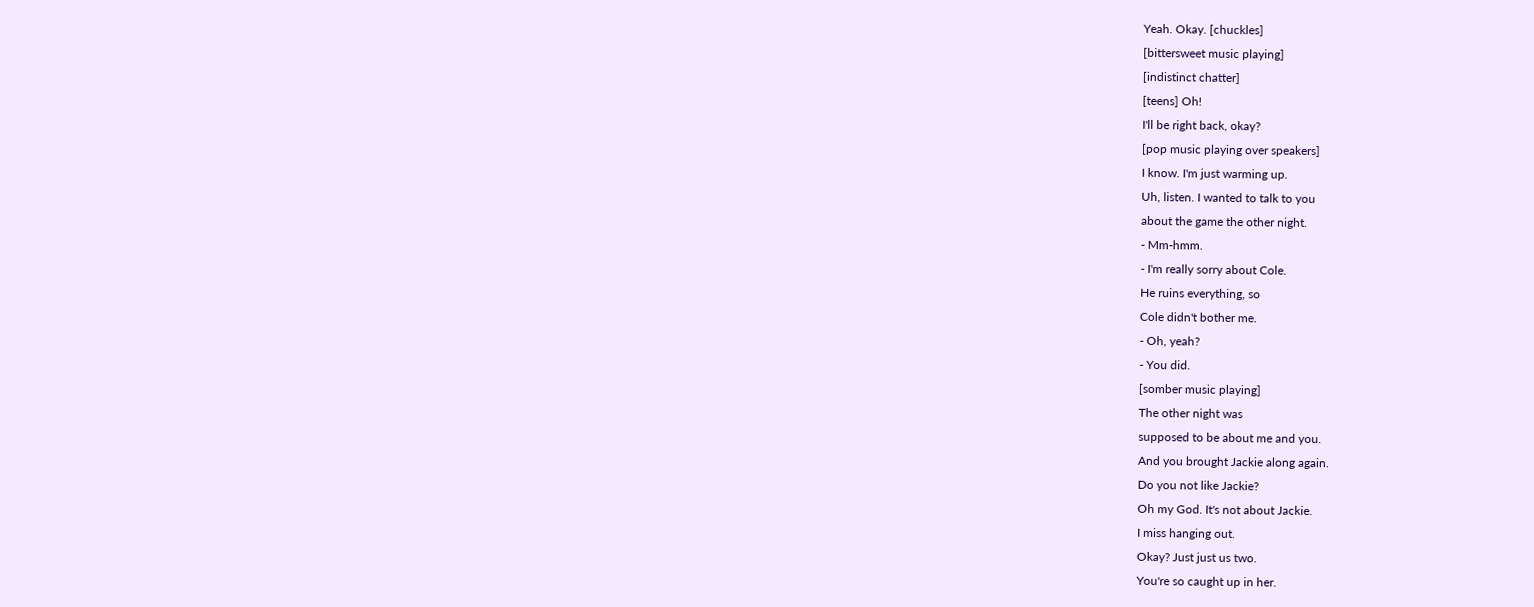Yeah. Okay. [chuckles]
[bittersweet music playing]
[indistinct chatter]
[teens] Oh!
I'll be right back, okay?
[pop music playing over speakers]
I know. I'm just warming up.
Uh, listen. I wanted to talk to you
about the game the other night.
- Mm-hmm.
- I'm really sorry about Cole.
He ruins everything, so
Cole didn't bother me.
- Oh, yeah?
- You did.
[somber music playing]
The other night was
supposed to be about me and you.
And you brought Jackie along again.
Do you not like Jackie?
Oh my God. It's not about Jackie.
I miss hanging out.
Okay? Just just us two.
You're so caught up in her.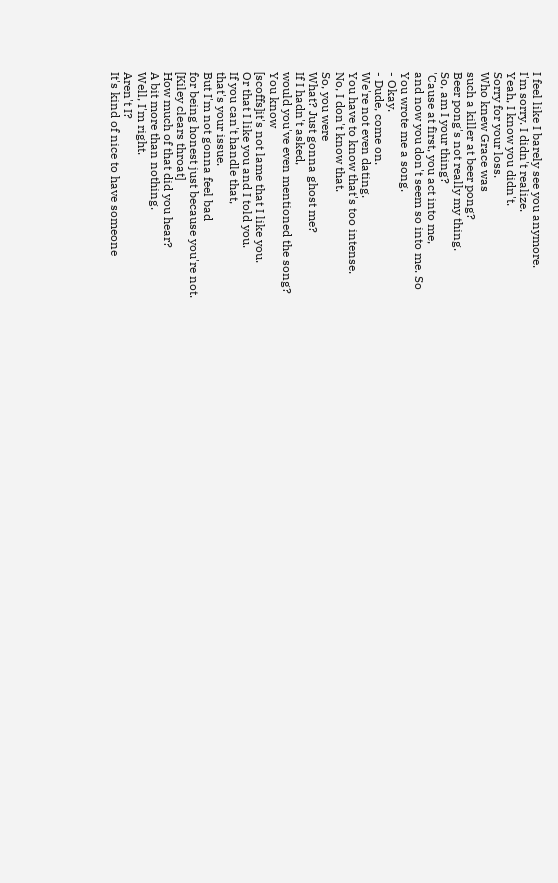I feel like I barely see you anymore.
I'm sorry. I didn't realize.
Yeah, I know you didn't.
Sorry for your loss.
Who knew Grace was
such a killer at beer pong?
Beer pong's not really my thing.
So, am I your thing?
'Cause at first, you act into me,
and now you don't seem so into me. So
You wrote me a song.
- Okay.
- Dude, come on.
We're not even dating.
You have to know that's too intense.
No, I don't know that.
So, you were
What? Just gonna ghost me?
If I hadn't asked,
would you've even mentioned the song?
You know
[scoffs]it's not lame that I like you.
Or that I like you and I told you.
If you can't handle that,
that's your issue.
But I'm not gonna feel bad
for being honest just because you're not.
[Kiley clears throat]
How much of that did you hear?
A bit more than nothing.
Well, I'm right.
Aren't I?
It's kind of nice to have someone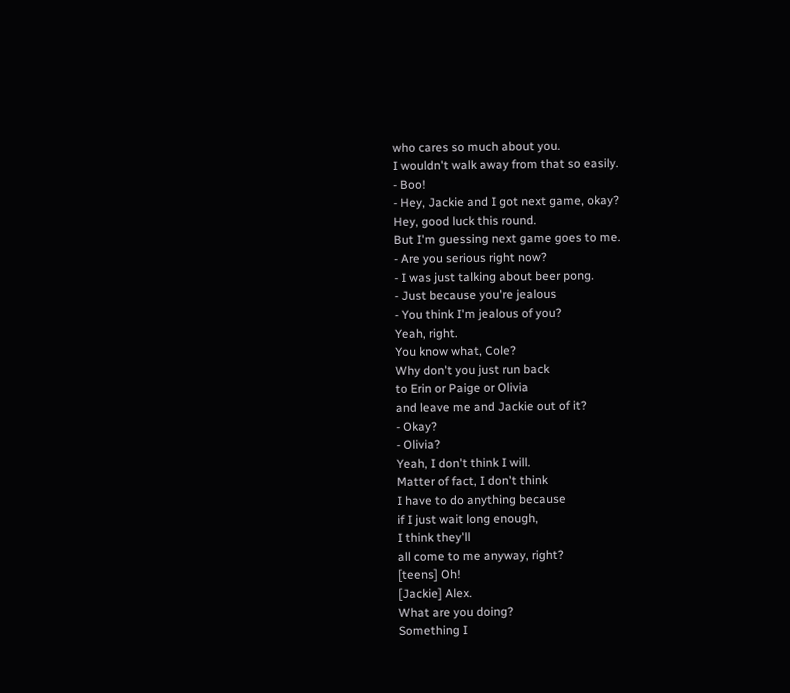who cares so much about you.
I wouldn't walk away from that so easily.
- Boo!
- Hey, Jackie and I got next game, okay?
Hey, good luck this round.
But I'm guessing next game goes to me.
- Are you serious right now?
- I was just talking about beer pong.
- Just because you're jealous
- You think I'm jealous of you?
Yeah, right.
You know what, Cole?
Why don't you just run back
to Erin or Paige or Olivia
and leave me and Jackie out of it?
- Okay?
- Olivia?
Yeah, I don't think I will.
Matter of fact, I don't think
I have to do anything because
if I just wait long enough,
I think they'll
all come to me anyway, right?
[teens] Oh!
[Jackie] Alex.
What are you doing?
Something I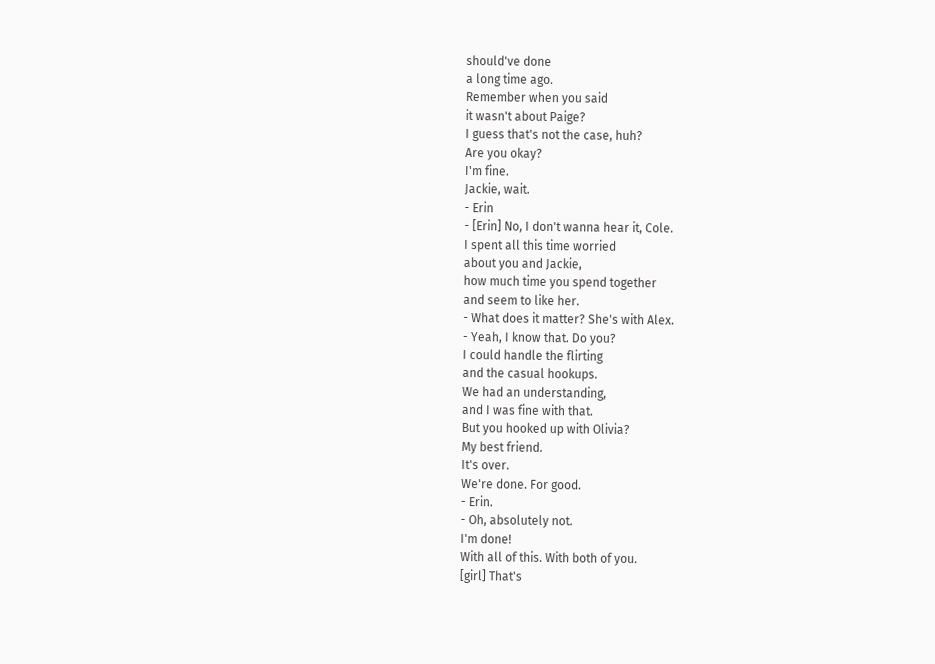should've done
a long time ago.
Remember when you said
it wasn't about Paige?
I guess that's not the case, huh?
Are you okay?
I'm fine.
Jackie, wait.
- Erin
- [Erin] No, I don't wanna hear it, Cole.
I spent all this time worried
about you and Jackie,
how much time you spend together
and seem to like her.
- What does it matter? She's with Alex.
- Yeah, I know that. Do you?
I could handle the flirting
and the casual hookups.
We had an understanding,
and I was fine with that.
But you hooked up with Olivia?
My best friend.
It's over.
We're done. For good.
- Erin.
- Oh, absolutely not.
I'm done!
With all of this. With both of you.
[girl] That's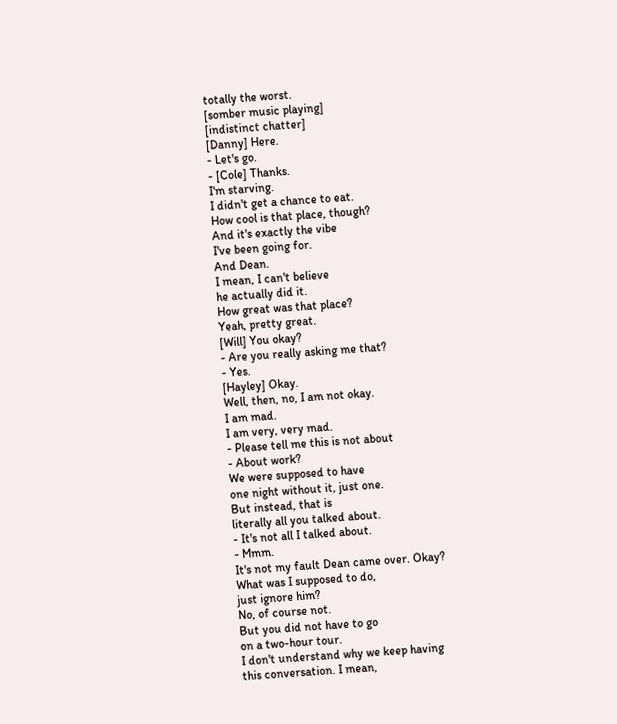totally the worst.
[somber music playing]
[indistinct chatter]
[Danny] Here.
- Let's go.
- [Cole] Thanks.
I'm starving.
I didn't get a chance to eat.
How cool is that place, though?
And it's exactly the vibe
I've been going for.
And Dean.
I mean, I can't believe
he actually did it.
How great was that place?
Yeah, pretty great.
[Will] You okay?
- Are you really asking me that?
- Yes.
[Hayley] Okay.
Well, then, no, I am not okay.
I am mad.
I am very, very mad.
- Please tell me this is not about
- About work?
We were supposed to have
one night without it, just one.
But instead, that is
literally all you talked about.
- It's not all I talked about.
- Mmm.
It's not my fault Dean came over. Okay?
What was I supposed to do,
just ignore him?
No, of course not.
But you did not have to go
on a two-hour tour.
I don't understand why we keep having
this conversation. I mean,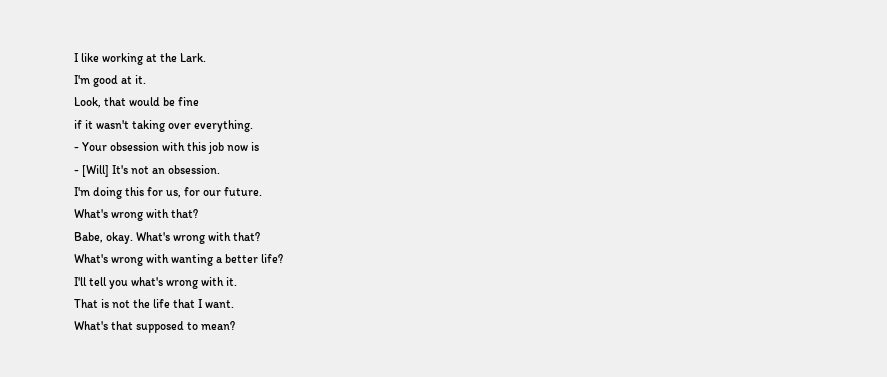I like working at the Lark.
I'm good at it.
Look, that would be fine
if it wasn't taking over everything.
- Your obsession with this job now is
- [Will] It's not an obsession.
I'm doing this for us, for our future.
What's wrong with that?
Babe, okay. What's wrong with that?
What's wrong with wanting a better life?
I'll tell you what's wrong with it.
That is not the life that I want.
What's that supposed to mean?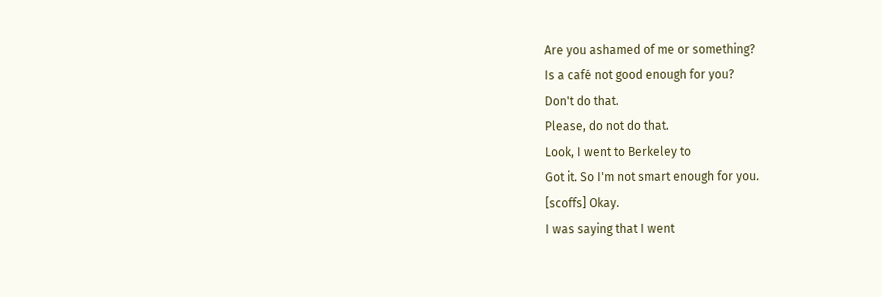Are you ashamed of me or something?
Is a café not good enough for you?
Don't do that.
Please, do not do that.
Look, I went to Berkeley to
Got it. So I'm not smart enough for you.
[scoffs] Okay.
I was saying that I went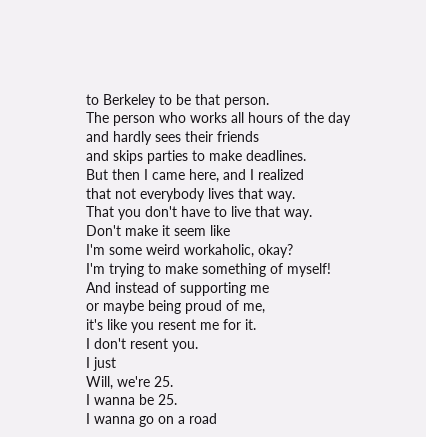to Berkeley to be that person.
The person who works all hours of the day
and hardly sees their friends
and skips parties to make deadlines.
But then I came here, and I realized
that not everybody lives that way.
That you don't have to live that way.
Don't make it seem like
I'm some weird workaholic, okay?
I'm trying to make something of myself!
And instead of supporting me
or maybe being proud of me,
it's like you resent me for it.
I don't resent you.
I just
Will, we're 25.
I wanna be 25.
I wanna go on a road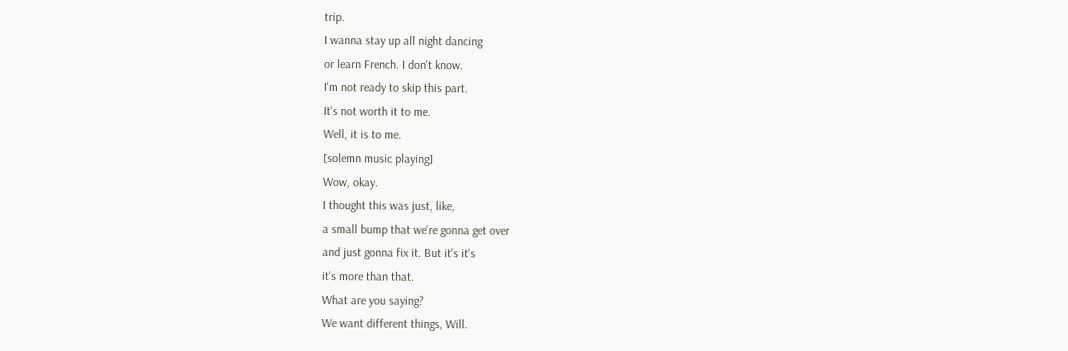trip.
I wanna stay up all night dancing
or learn French. I don't know.
I'm not ready to skip this part.
It's not worth it to me.
Well, it is to me.
[solemn music playing]
Wow, okay.
I thought this was just, like,
a small bump that we're gonna get over
and just gonna fix it. But it's it's
it's more than that.
What are you saying?
We want different things, Will.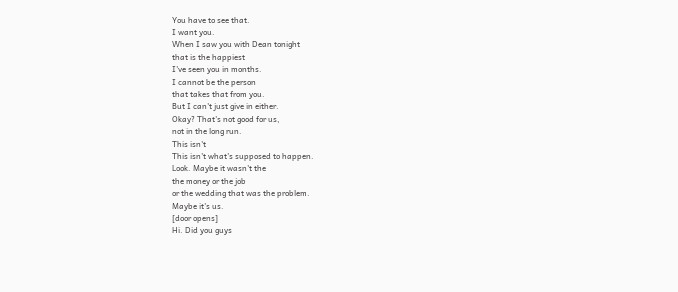You have to see that.
I want you.
When I saw you with Dean tonight
that is the happiest
I've seen you in months.
I cannot be the person
that takes that from you.
But I can't just give in either.
Okay? That's not good for us,
not in the long run.
This isn't
This isn't what's supposed to happen.
Look. Maybe it wasn't the
the money or the job
or the wedding that was the problem.
Maybe it's us.
[door opens]
Hi. Did you guys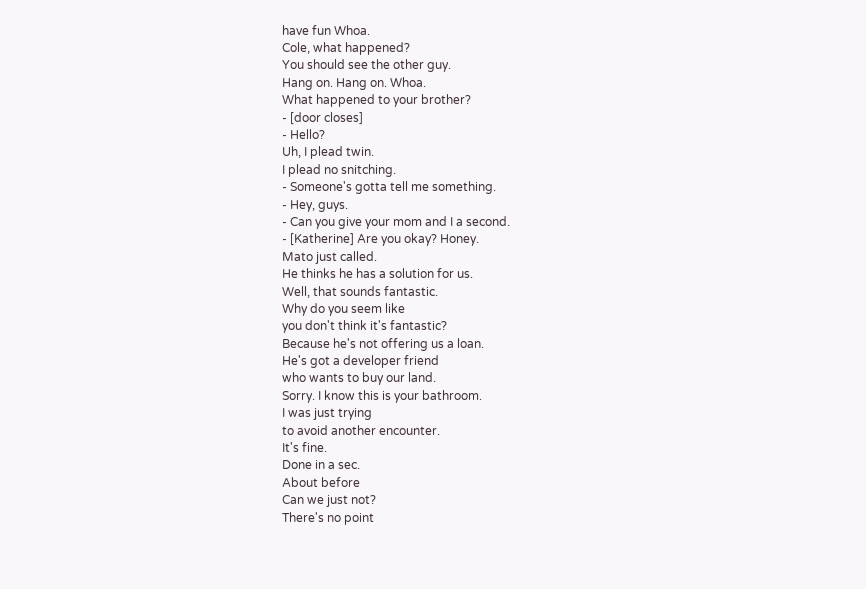have fun Whoa.
Cole, what happened?
You should see the other guy.
Hang on. Hang on. Whoa.
What happened to your brother?
- [door closes]
- Hello?
Uh, I plead twin.
I plead no snitching.
- Someone's gotta tell me something.
- Hey, guys.
- Can you give your mom and I a second.
- [Katherine] Are you okay? Honey.
Mato just called.
He thinks he has a solution for us.
Well, that sounds fantastic.
Why do you seem like
you don't think it's fantastic?
Because he's not offering us a loan.
He's got a developer friend
who wants to buy our land.
Sorry. I know this is your bathroom.
I was just trying
to avoid another encounter.
It's fine.
Done in a sec.
About before
Can we just not?
There's no point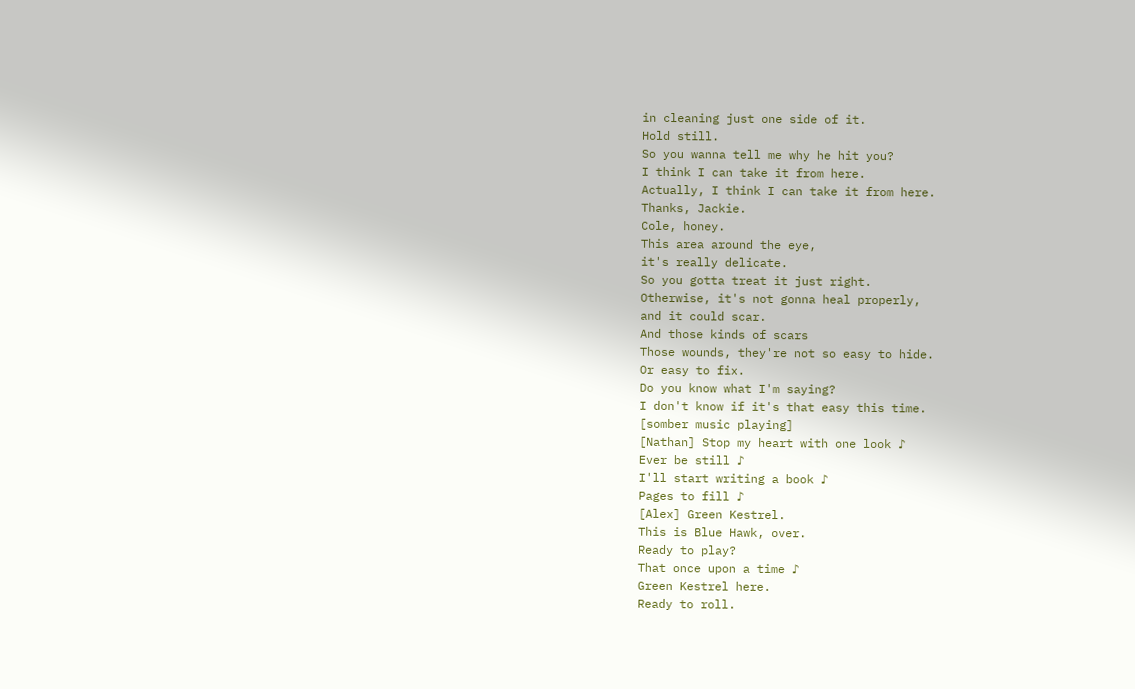in cleaning just one side of it.
Hold still.
So you wanna tell me why he hit you?
I think I can take it from here.
Actually, I think I can take it from here.
Thanks, Jackie.
Cole, honey.
This area around the eye,
it's really delicate.
So you gotta treat it just right.
Otherwise, it's not gonna heal properly,
and it could scar.
And those kinds of scars
Those wounds, they're not so easy to hide.
Or easy to fix.
Do you know what I'm saying?
I don't know if it's that easy this time.
[somber music playing]
[Nathan] Stop my heart with one look ♪
Ever be still ♪
I'll start writing a book ♪
Pages to fill ♪
[Alex] Green Kestrel.
This is Blue Hawk, over.
Ready to play?
That once upon a time ♪
Green Kestrel here.
Ready to roll.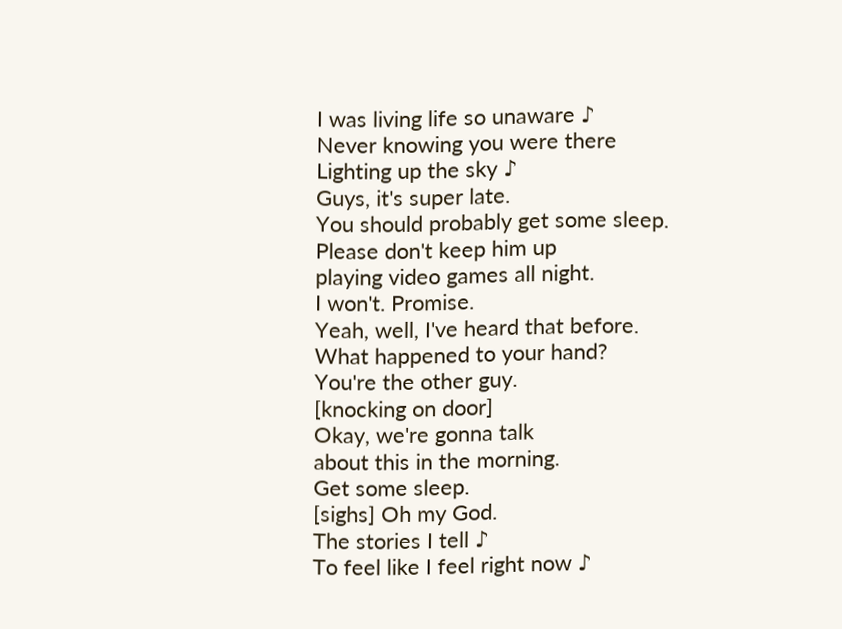I was living life so unaware ♪
Never knowing you were there
Lighting up the sky ♪
Guys, it's super late.
You should probably get some sleep.
Please don't keep him up
playing video games all night.
I won't. Promise.
Yeah, well, I've heard that before.
What happened to your hand?
You're the other guy.
[knocking on door]
Okay, we're gonna talk
about this in the morning.
Get some sleep.
[sighs] Oh my God.
The stories I tell ♪
To feel like I feel right now ♪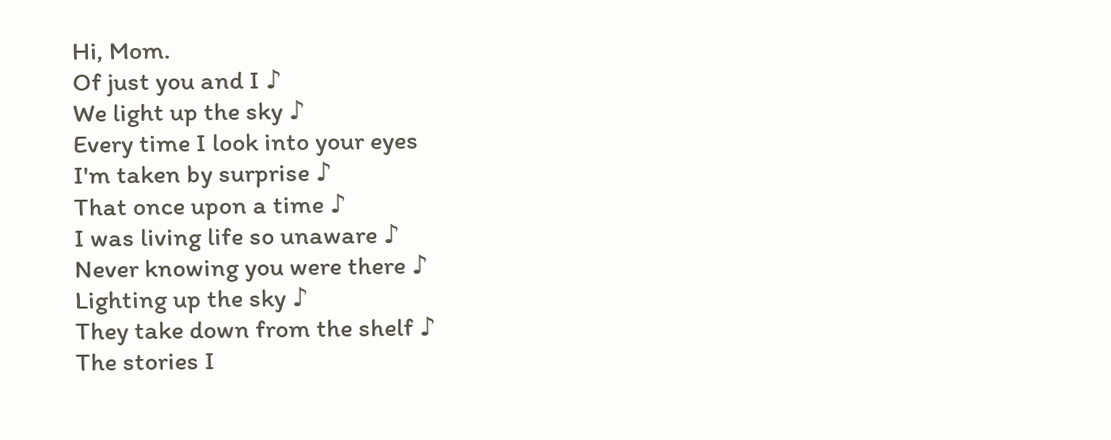Hi, Mom.
Of just you and I ♪
We light up the sky ♪
Every time I look into your eyes
I'm taken by surprise ♪
That once upon a time ♪
I was living life so unaware ♪
Never knowing you were there ♪
Lighting up the sky ♪
They take down from the shelf ♪
The stories I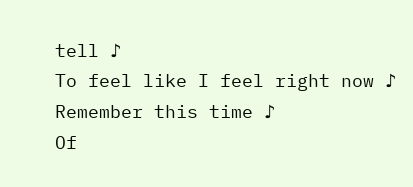tell ♪
To feel like I feel right now ♪
Remember this time ♪
Of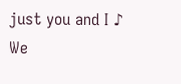just you and I ♪
We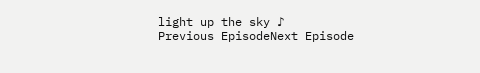light up the sky ♪
Previous EpisodeNext Episode